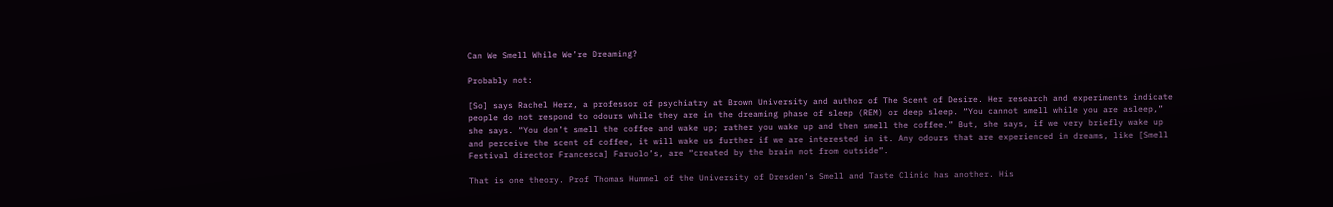Can We Smell While We’re Dreaming?

Probably not:

[So] says Rachel Herz, a professor of psychiatry at Brown University and author of The Scent of Desire. Her research and experiments indicate people do not respond to odours while they are in the dreaming phase of sleep (REM) or deep sleep. “You cannot smell while you are asleep,” she says. “You don’t smell the coffee and wake up; rather you wake up and then smell the coffee.” But, she says, if we very briefly wake up and perceive the scent of coffee, it will wake us further if we are interested in it. Any odours that are experienced in dreams, like [Smell Festival director Francesca] Faruolo’s, are “created by the brain not from outside”.

That is one theory. Prof Thomas Hummel of the University of Dresden’s Smell and Taste Clinic has another. His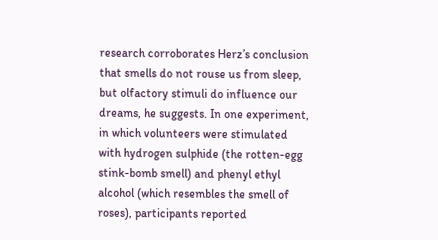research corroborates Herz’s conclusion that smells do not rouse us from sleep, but olfactory stimuli do influence our dreams, he suggests. In one experiment, in which volunteers were stimulated with hydrogen sulphide (the rotten-egg stink-bomb smell) and phenyl ethyl alcohol (which resembles the smell of roses), participants reported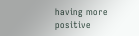having more positive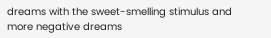dreams with the sweet-smelling stimulus and more negative dreams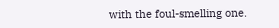with the foul-smelling one.